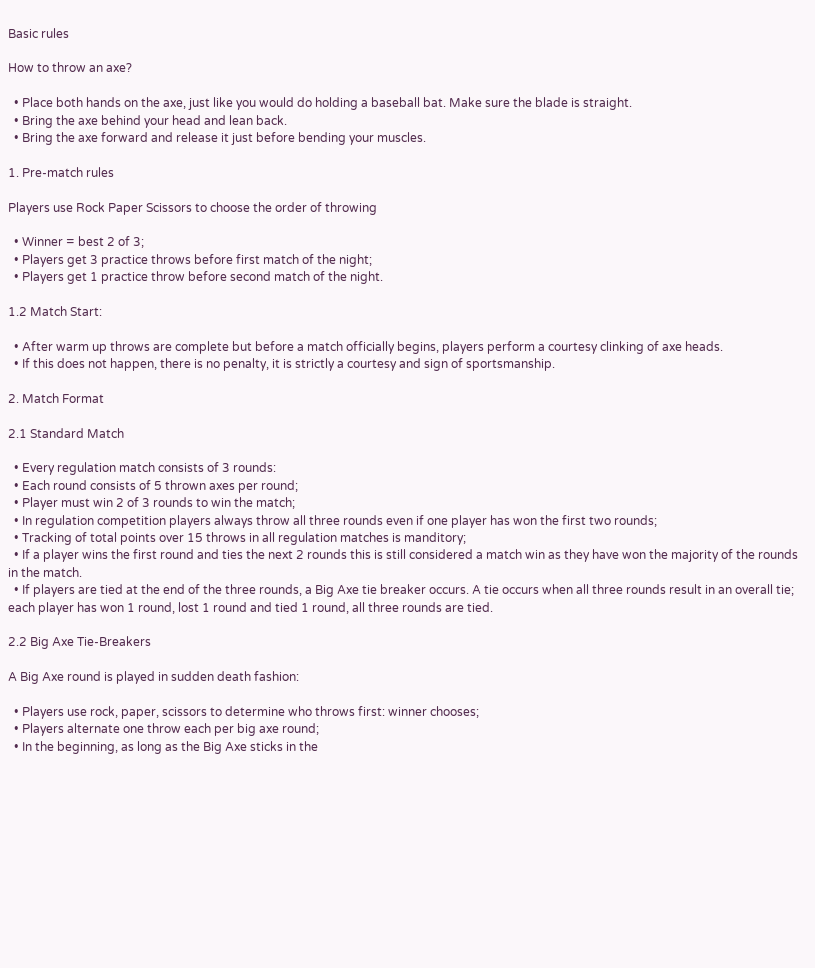Basic rules

How to throw an axe?

  • Place both hands on the axe, just like you would do holding a baseball bat. Make sure the blade is straight.
  • Bring the axe behind your head and lean back.
  • Bring the axe forward and release it just before bending your muscles.

1. Pre-match rules

Players use Rock Paper Scissors to choose the order of throwing

  • Winner = best 2 of 3;
  • Players get 3 practice throws before first match of the night;
  • Players get 1 practice throw before second match of the night.

1.2 Match Start:

  • After warm up throws are complete but before a match officially begins, players perform a courtesy clinking of axe heads.
  • If this does not happen, there is no penalty, it is strictly a courtesy and sign of sportsmanship.

2. Match Format

2.1 Standard Match

  • Every regulation match consists of 3 rounds:
  • Each round consists of 5 thrown axes per round;
  • Player must win 2 of 3 rounds to win the match;
  • In regulation competition players always throw all three rounds even if one player has won the first two rounds;
  • Tracking of total points over 15 throws in all regulation matches is manditory;
  • If a player wins the first round and ties the next 2 rounds this is still considered a match win as they have won the majority of the rounds in the match.
  • If players are tied at the end of the three rounds, a Big Axe tie breaker occurs. A tie occurs when all three rounds result in an overall tie; each player has won 1 round, lost 1 round and tied 1 round, all three rounds are tied.

2.2 Big Axe Tie-Breakers

A Big Axe round is played in sudden death fashion:

  • Players use rock, paper, scissors to determine who throws first: winner chooses;
  • Players alternate one throw each per big axe round;
  • In the beginning, as long as the Big Axe sticks in the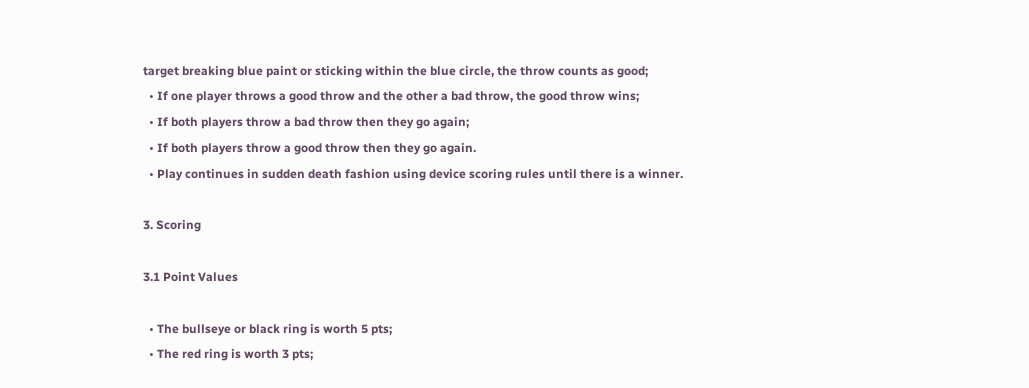target breaking blue paint or sticking within the blue circle, the throw counts as good;
  • If one player throws a good throw and the other a bad throw, the good throw wins;
  • If both players throw a bad throw then they go again;
  • If both players throw a good throw then they go again.
  • Play continues in sudden death fashion using device scoring rules until there is a winner.

3. Scoring

3.1 Point Values

  • The bullseye or black ring is worth 5 pts;
  • The red ring is worth 3 pts;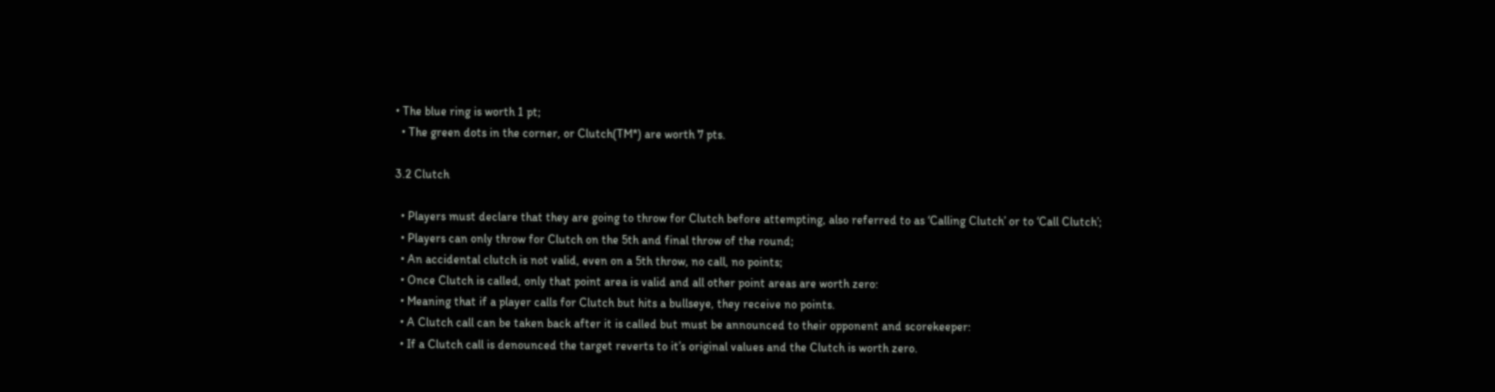• The blue ring is worth 1 pt;
  • The green dots in the corner, or Clutch(TM*) are worth 7 pts.

3.2 Clutch

  • Players must declare that they are going to throw for Clutch before attempting, also referred to as ‘Calling Clutch’ or to ‘Call Clutch’;
  • Players can only throw for Clutch on the 5th and final throw of the round;
  • An accidental clutch is not valid, even on a 5th throw, no call, no points;
  • Once Clutch is called, only that point area is valid and all other point areas are worth zero:
  • Meaning that if a player calls for Clutch but hits a bullseye, they receive no points.
  • A Clutch call can be taken back after it is called but must be announced to their opponent and scorekeeper:
  • If a Clutch call is denounced the target reverts to it’s original values and the Clutch is worth zero.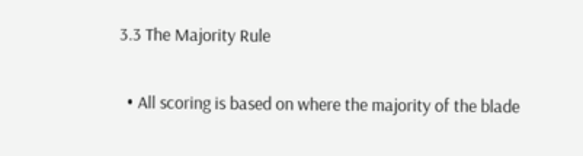3.3 The Majority Rule

  • All scoring is based on where the majority of the blade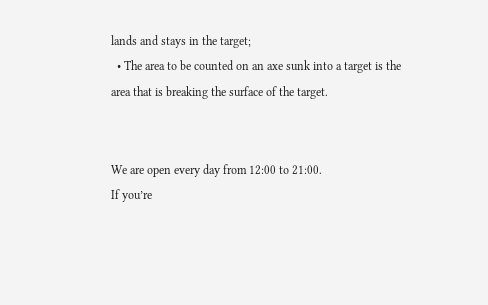lands and stays in the target;
  • The area to be counted on an axe sunk into a target is the area that is breaking the surface of the target.


We are open every day from 12:00 to 21:00.
If you’re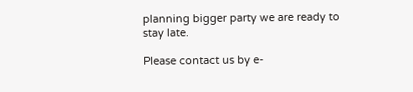planning bigger party we are ready to stay late.

Please contact us by e-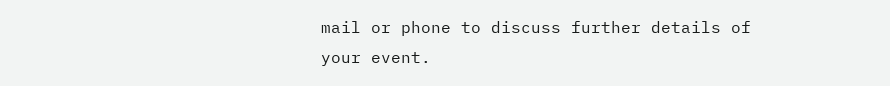mail or phone to discuss further details of your event.